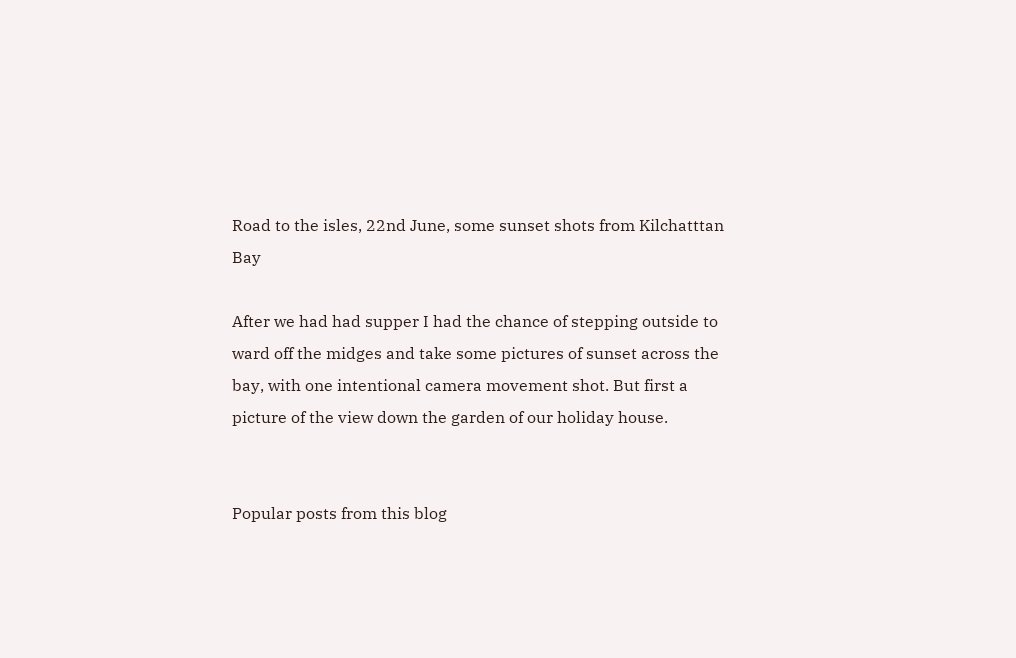Road to the isles, 22nd June, some sunset shots from Kilchatttan Bay

After we had had supper I had the chance of stepping outside to ward off the midges and take some pictures of sunset across the bay, with one intentional camera movement shot. But first a picture of the view down the garden of our holiday house.


Popular posts from this blog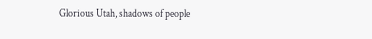Glorious Utah, shadows of people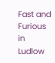Fast and Furious in Ludlow